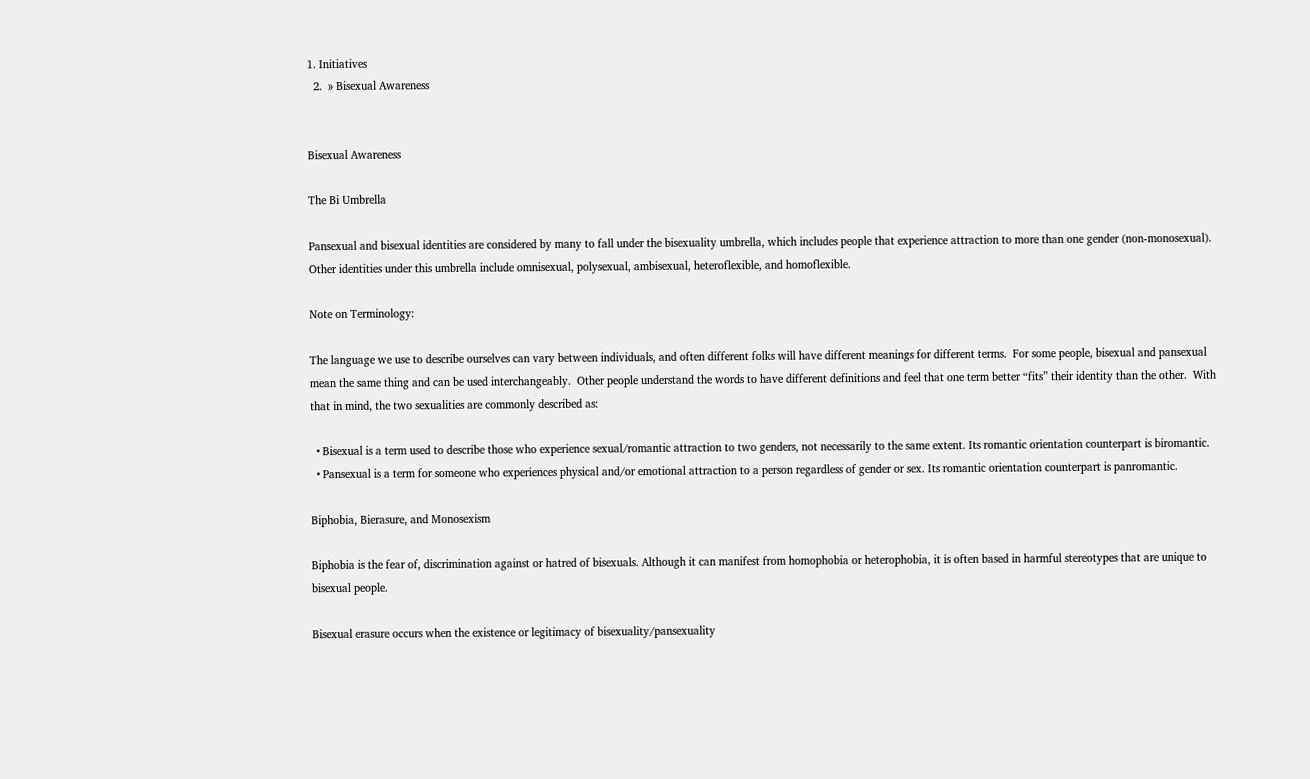1. Initiatives
  2.  » Bisexual Awareness


Bisexual Awareness

The Bi Umbrella

Pansexual and bisexual identities are considered by many to fall under the bisexuality umbrella, which includes people that experience attraction to more than one gender (non-monosexual). Other identities under this umbrella include omnisexual, polysexual, ambisexual, heteroflexible, and homoflexible.

Note on Terminology:

The language we use to describe ourselves can vary between individuals, and often different folks will have different meanings for different terms.  For some people, bisexual and pansexual mean the same thing and can be used interchangeably.  Other people understand the words to have different definitions and feel that one term better “fits” their identity than the other.  With that in mind, the two sexualities are commonly described as:

  • Bisexual is a term used to describe those who experience sexual/romantic attraction to two genders, not necessarily to the same extent. Its romantic orientation counterpart is biromantic.
  • Pansexual is a term for someone who experiences physical and/or emotional attraction to a person regardless of gender or sex. Its romantic orientation counterpart is panromantic.

Biphobia, Bierasure, and Monosexism

Biphobia is the fear of, discrimination against or hatred of bisexuals. Although it can manifest from homophobia or heterophobia, it is often based in harmful stereotypes that are unique to bisexual people.

Bisexual erasure occurs when the existence or legitimacy of bisexuality/pansexuality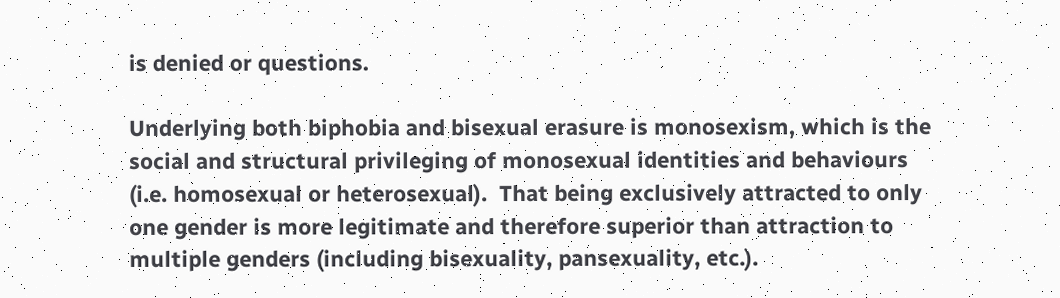is denied or questions.

Underlying both biphobia and bisexual erasure is monosexism, which is the social and structural privileging of monosexual identities and behaviours (i.e. homosexual or heterosexual).  That being exclusively attracted to only one gender is more legitimate and therefore superior than attraction to multiple genders (including bisexuality, pansexuality, etc.).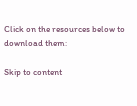Click on the resources below to download them:

Skip to content